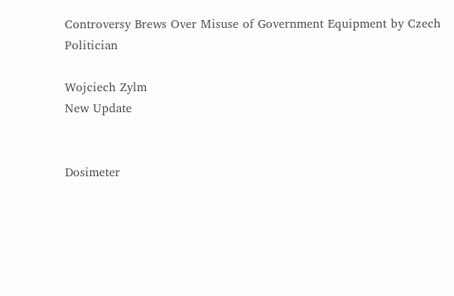Controversy Brews Over Misuse of Government Equipment by Czech Politician

Wojciech Zylm
New Update


Dosimeter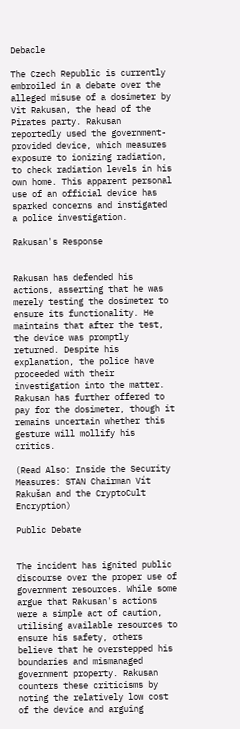Debacle

The Czech Republic is currently embroiled in a debate over the alleged misuse of a dosimeter by Vit Rakusan, the head of the Pirates party. Rakusan reportedly used the government-provided device, which measures exposure to ionizing radiation, to check radiation levels in his own home. This apparent personal use of an official device has sparked concerns and instigated a police investigation.

Rakusan's Response


Rakusan has defended his actions, asserting that he was merely testing the dosimeter to ensure its functionality. He maintains that after the test, the device was promptly returned. Despite his explanation, the police have proceeded with their investigation into the matter. Rakusan has further offered to pay for the dosimeter, though it remains uncertain whether this gesture will mollify his critics.

(Read Also: Inside the Security Measures: STAN Chairman Vít Rakušan and the CryptoCult Encryption)

Public Debate


The incident has ignited public discourse over the proper use of government resources. While some argue that Rakusan's actions were a simple act of caution, utilising available resources to ensure his safety, others believe that he overstepped his boundaries and mismanaged government property. Rakusan counters these criticisms by noting the relatively low cost of the device and arguing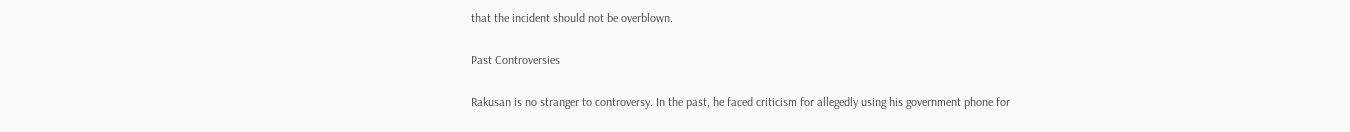that the incident should not be overblown.

Past Controversies

Rakusan is no stranger to controversy. In the past, he faced criticism for allegedly using his government phone for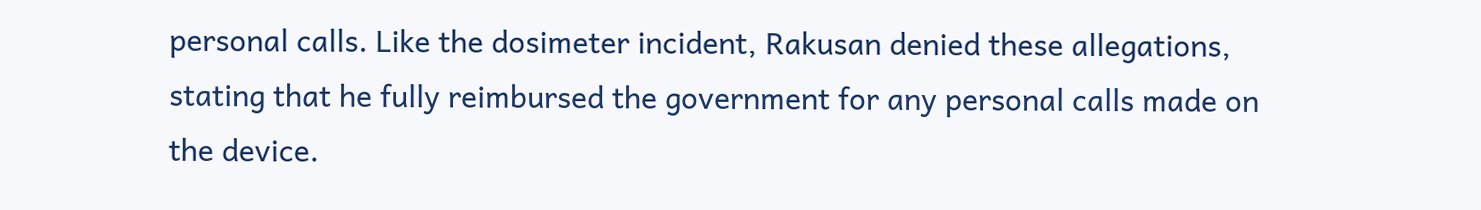personal calls. Like the dosimeter incident, Rakusan denied these allegations, stating that he fully reimbursed the government for any personal calls made on the device.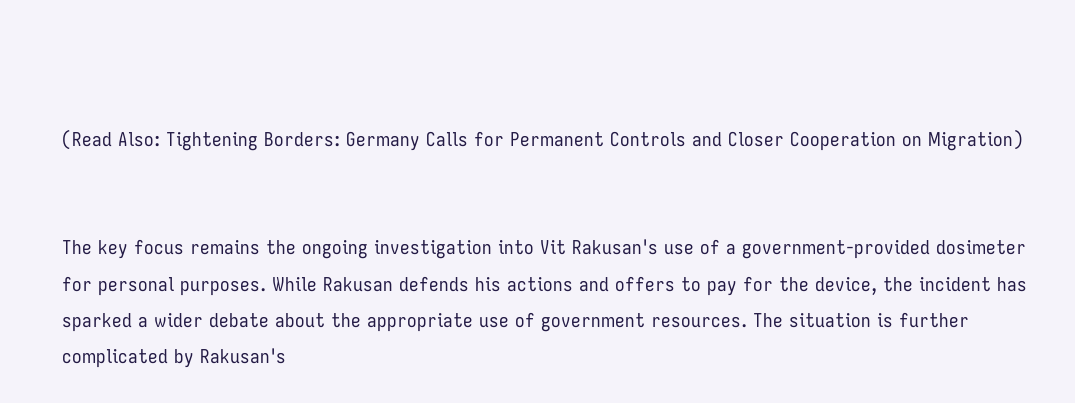(Read Also: Tightening Borders: Germany Calls for Permanent Controls and Closer Cooperation on Migration)


The key focus remains the ongoing investigation into Vit Rakusan's use of a government-provided dosimeter for personal purposes. While Rakusan defends his actions and offers to pay for the device, the incident has sparked a wider debate about the appropriate use of government resources. The situation is further complicated by Rakusan's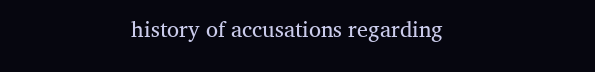history of accusations regarding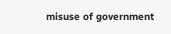misuse of government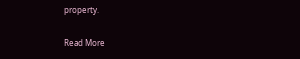property.

Read More